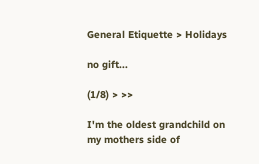General Etiquette > Holidays

no gift...

(1/8) > >>

I'm the oldest grandchild on my mothers side of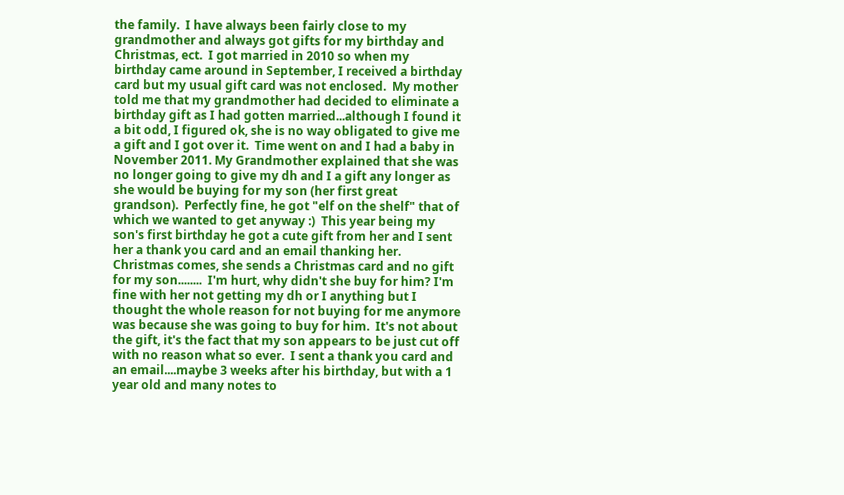the family.  I have always been fairly close to my grandmother and always got gifts for my birthday and Christmas, ect.  I got married in 2010 so when my birthday came around in September, I received a birthday card but my usual gift card was not enclosed.  My mother told me that my grandmother had decided to eliminate a birthday gift as I had gotten married...although I found it a bit odd, I figured ok, she is no way obligated to give me a gift and I got over it.  Time went on and I had a baby in November 2011. My Grandmother explained that she was no longer going to give my dh and I a gift any longer as she would be buying for my son (her first great grandson).  Perfectly fine, he got "elf on the shelf" that of which we wanted to get anyway :)  This year being my son's first birthday he got a cute gift from her and I sent her a thank you card and an email thanking her.  Christmas comes, she sends a Christmas card and no gift for my son........  I'm hurt, why didn't she buy for him? I'm fine with her not getting my dh or I anything but I thought the whole reason for not buying for me anymore was because she was going to buy for him.  It's not about the gift, it's the fact that my son appears to be just cut off with no reason what so ever.  I sent a thank you card and an email....maybe 3 weeks after his birthday, but with a 1 year old and many notes to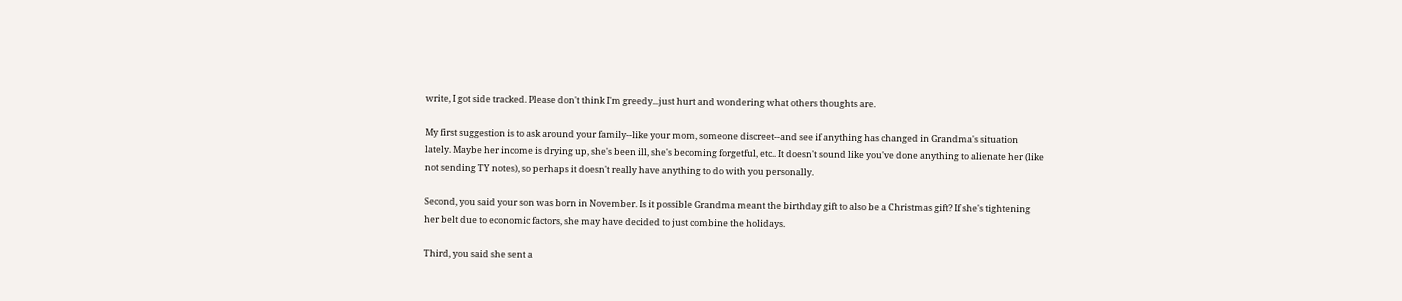write, I got side tracked. Please don't think I'm greedy...just hurt and wondering what others thoughts are.

My first suggestion is to ask around your family--like your mom, someone discreet--and see if anything has changed in Grandma's situation lately. Maybe her income is drying up, she's been ill, she's becoming forgetful, etc.. It doesn't sound like you've done anything to alienate her (like not sending TY notes), so perhaps it doesn't really have anything to do with you personally.

Second, you said your son was born in November. Is it possible Grandma meant the birthday gift to also be a Christmas gift? If she's tightening her belt due to economic factors, she may have decided to just combine the holidays.

Third, you said she sent a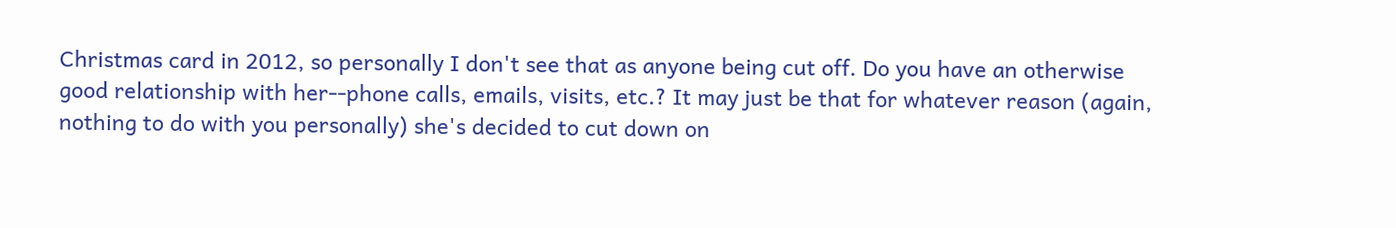Christmas card in 2012, so personally I don't see that as anyone being cut off. Do you have an otherwise good relationship with her--phone calls, emails, visits, etc.? It may just be that for whatever reason (again, nothing to do with you personally) she's decided to cut down on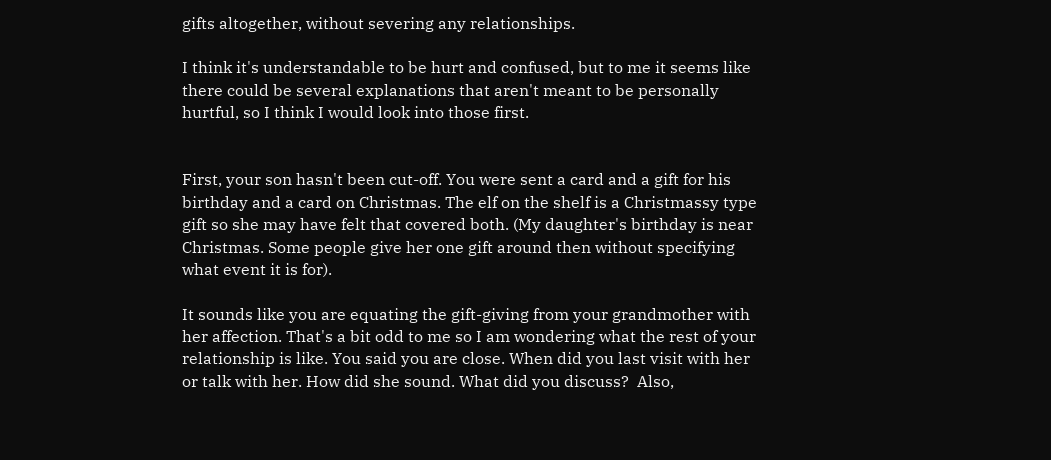gifts altogether, without severing any relationships.

I think it's understandable to be hurt and confused, but to me it seems like there could be several explanations that aren't meant to be personally hurtful, so I think I would look into those first.


First, your son hasn't been cut-off. You were sent a card and a gift for his birthday and a card on Christmas. The elf on the shelf is a Christmassy type gift so she may have felt that covered both. (My daughter's birthday is near Christmas. Some people give her one gift around then without specifying what event it is for).

It sounds like you are equating the gift-giving from your grandmother with her affection. That's a bit odd to me so I am wondering what the rest of your relationship is like. You said you are close. When did you last visit with her or talk with her. How did she sound. What did you discuss?  Also,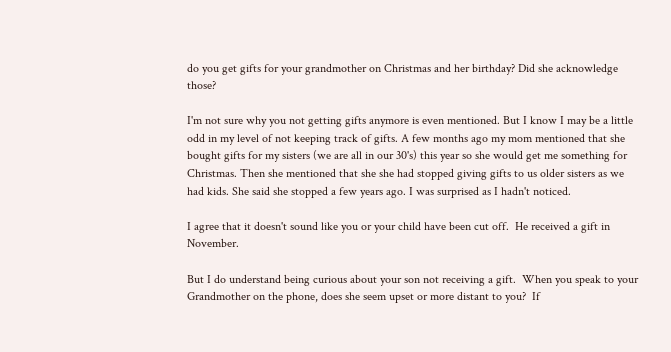do you get gifts for your grandmother on Christmas and her birthday? Did she acknowledge those?

I'm not sure why you not getting gifts anymore is even mentioned. But I know I may be a little odd in my level of not keeping track of gifts. A few months ago my mom mentioned that she bought gifts for my sisters (we are all in our 30's) this year so she would get me something for Christmas. Then she mentioned that she she had stopped giving gifts to us older sisters as we had kids. She said she stopped a few years ago. I was surprised as I hadn't noticed.

I agree that it doesn't sound like you or your child have been cut off.  He received a gift in November.

But I do understand being curious about your son not receiving a gift.  When you speak to your Grandmother on the phone, does she seem upset or more distant to you?  If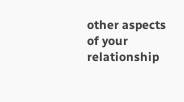other aspects of your relationship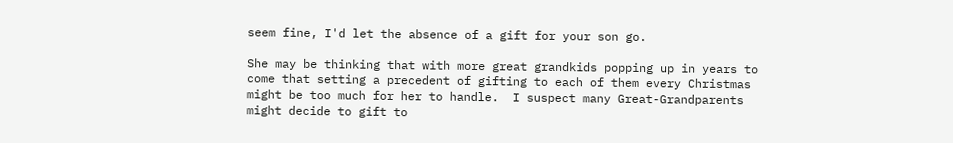seem fine, I'd let the absence of a gift for your son go.

She may be thinking that with more great grandkids popping up in years to come that setting a precedent of gifting to each of them every Christmas might be too much for her to handle.  I suspect many Great-Grandparents might decide to gift to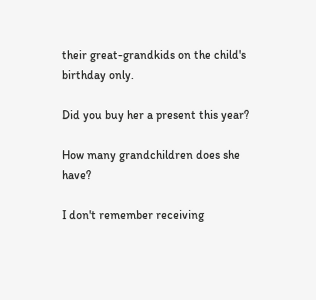their great-grandkids on the child's birthday only.

Did you buy her a present this year?

How many grandchildren does she have?

I don't remember receiving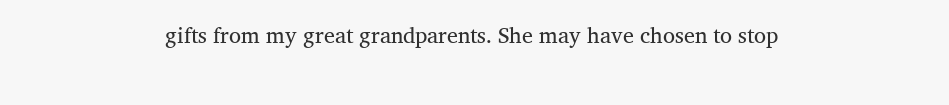gifts from my great grandparents. She may have chosen to stop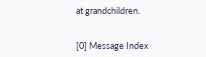at grandchildren.


[0] Message Index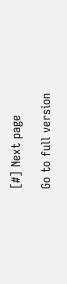[#] Next page

Go to full version